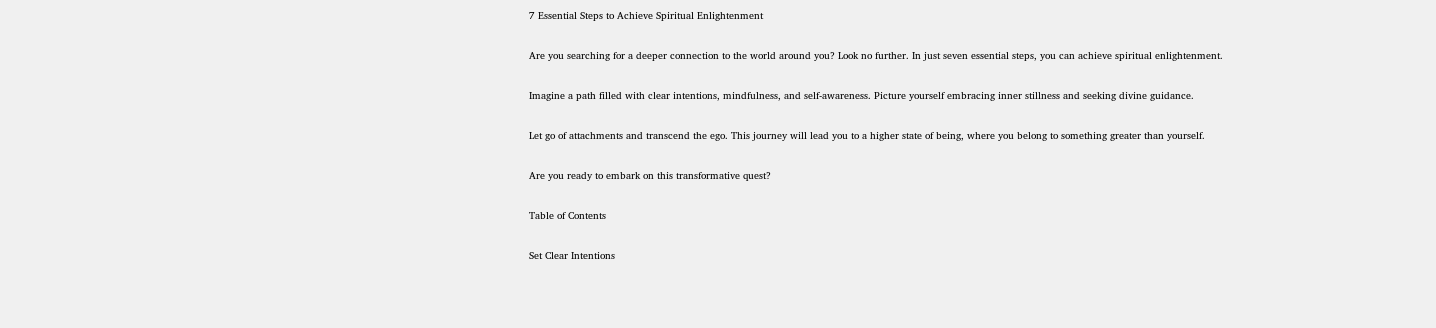7 Essential Steps to Achieve Spiritual Enlightenment

Are you searching for a deeper connection to the world around you? Look no further. In just seven essential steps, you can achieve spiritual enlightenment.

Imagine a path filled with clear intentions, mindfulness, and self-awareness. Picture yourself embracing inner stillness and seeking divine guidance.

Let go of attachments and transcend the ego. This journey will lead you to a higher state of being, where you belong to something greater than yourself.

Are you ready to embark on this transformative quest?

Table of Contents

Set Clear Intentions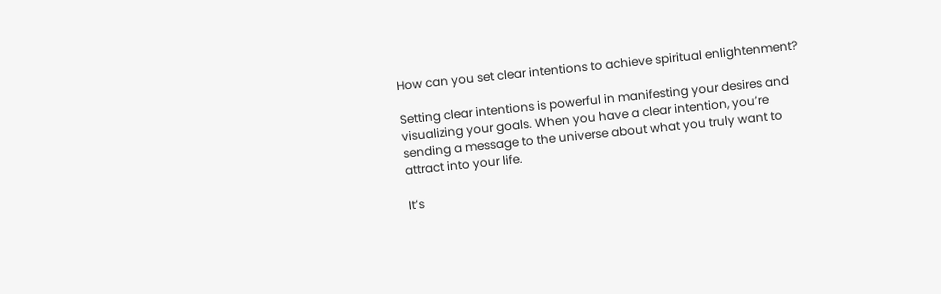How can you set clear intentions to achieve spiritual enlightenment?

Setting clear intentions is powerful in manifesting your desires and visualizing your goals. When you have a clear intention, you’re sending a message to the universe about what you truly want to attract into your life.

It’s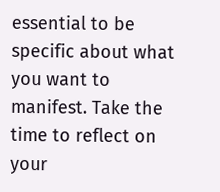essential to be specific about what you want to manifest. Take the time to reflect on your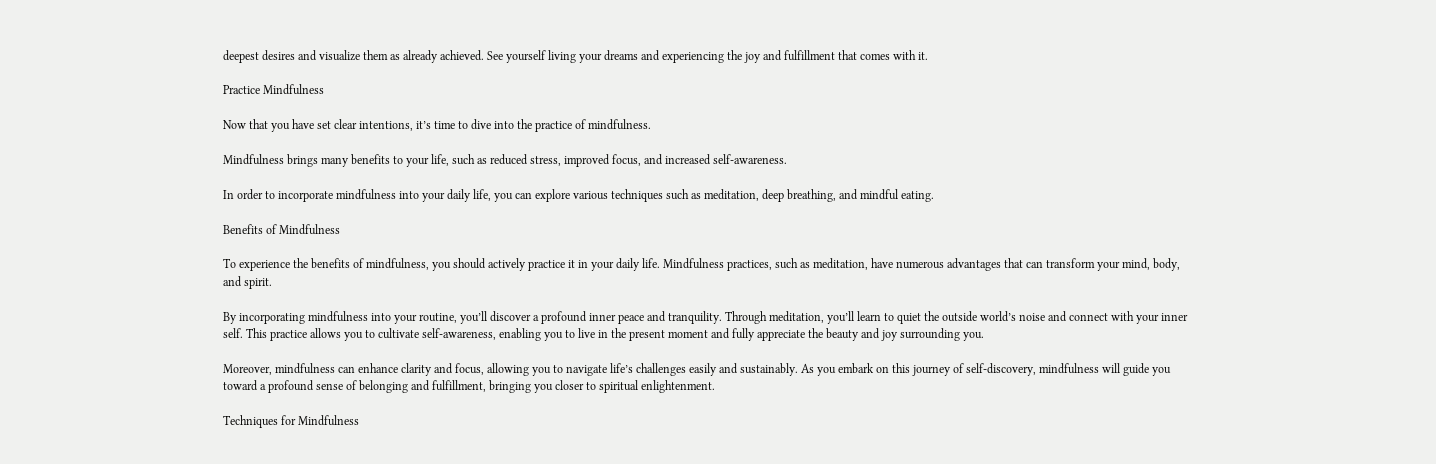deepest desires and visualize them as already achieved. See yourself living your dreams and experiencing the joy and fulfillment that comes with it.

Practice Mindfulness

Now that you have set clear intentions, it’s time to dive into the practice of mindfulness.

Mindfulness brings many benefits to your life, such as reduced stress, improved focus, and increased self-awareness.

In order to incorporate mindfulness into your daily life, you can explore various techniques such as meditation, deep breathing, and mindful eating.

Benefits of Mindfulness

To experience the benefits of mindfulness, you should actively practice it in your daily life. Mindfulness practices, such as meditation, have numerous advantages that can transform your mind, body, and spirit.

By incorporating mindfulness into your routine, you’ll discover a profound inner peace and tranquility. Through meditation, you’ll learn to quiet the outside world’s noise and connect with your inner self. This practice allows you to cultivate self-awareness, enabling you to live in the present moment and fully appreciate the beauty and joy surrounding you.

Moreover, mindfulness can enhance clarity and focus, allowing you to navigate life’s challenges easily and sustainably. As you embark on this journey of self-discovery, mindfulness will guide you toward a profound sense of belonging and fulfillment, bringing you closer to spiritual enlightenment.

Techniques for Mindfulness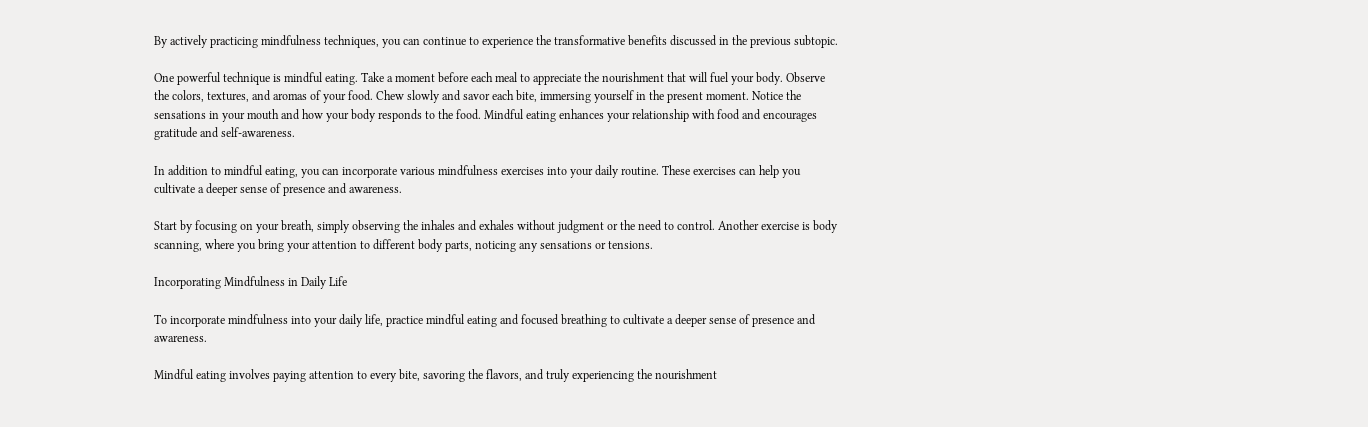By actively practicing mindfulness techniques, you can continue to experience the transformative benefits discussed in the previous subtopic.

One powerful technique is mindful eating. Take a moment before each meal to appreciate the nourishment that will fuel your body. Observe the colors, textures, and aromas of your food. Chew slowly and savor each bite, immersing yourself in the present moment. Notice the sensations in your mouth and how your body responds to the food. Mindful eating enhances your relationship with food and encourages gratitude and self-awareness.

In addition to mindful eating, you can incorporate various mindfulness exercises into your daily routine. These exercises can help you cultivate a deeper sense of presence and awareness.

Start by focusing on your breath, simply observing the inhales and exhales without judgment or the need to control. Another exercise is body scanning, where you bring your attention to different body parts, noticing any sensations or tensions.

Incorporating Mindfulness in Daily Life

To incorporate mindfulness into your daily life, practice mindful eating and focused breathing to cultivate a deeper sense of presence and awareness.

Mindful eating involves paying attention to every bite, savoring the flavors, and truly experiencing the nourishment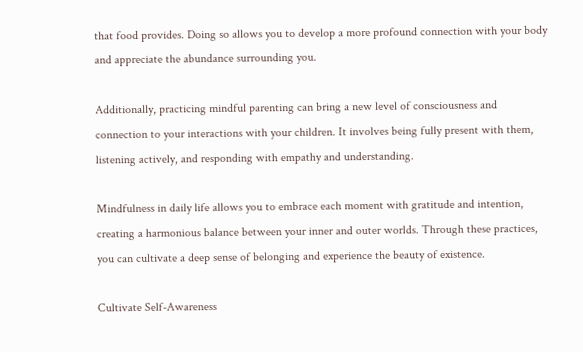that food provides. Doing so allows you to develop a more profound connection with your body and appreciate the abundance surrounding you.

Additionally, practicing mindful parenting can bring a new level of consciousness and connection to your interactions with your children. It involves being fully present with them, listening actively, and responding with empathy and understanding.

Mindfulness in daily life allows you to embrace each moment with gratitude and intention, creating a harmonious balance between your inner and outer worlds. Through these practices, you can cultivate a deep sense of belonging and experience the beauty of existence.

Cultivate Self-Awareness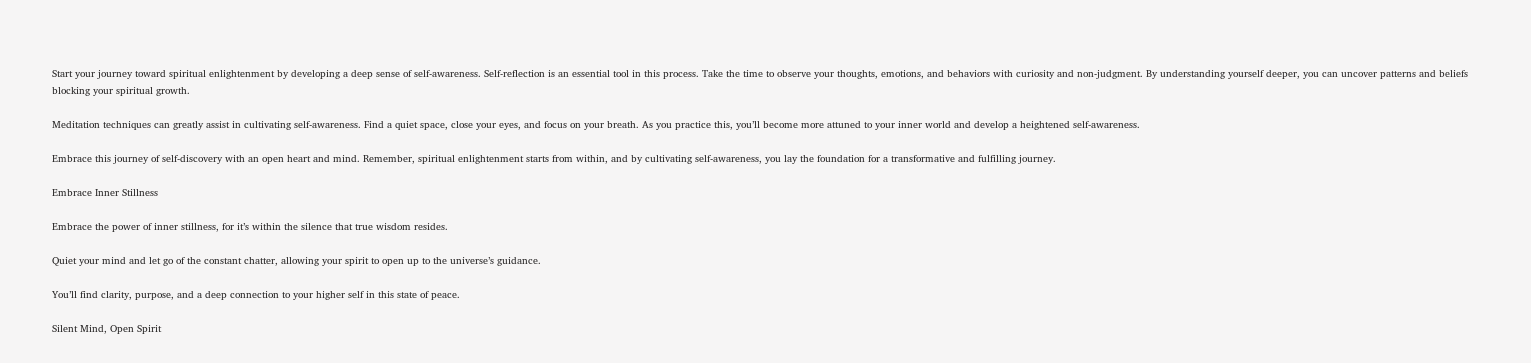Start your journey toward spiritual enlightenment by developing a deep sense of self-awareness. Self-reflection is an essential tool in this process. Take the time to observe your thoughts, emotions, and behaviors with curiosity and non-judgment. By understanding yourself deeper, you can uncover patterns and beliefs blocking your spiritual growth.

Meditation techniques can greatly assist in cultivating self-awareness. Find a quiet space, close your eyes, and focus on your breath. As you practice this, you’ll become more attuned to your inner world and develop a heightened self-awareness.

Embrace this journey of self-discovery with an open heart and mind. Remember, spiritual enlightenment starts from within, and by cultivating self-awareness, you lay the foundation for a transformative and fulfilling journey.

Embrace Inner Stillness

Embrace the power of inner stillness, for it’s within the silence that true wisdom resides.

Quiet your mind and let go of the constant chatter, allowing your spirit to open up to the universe’s guidance.

You’ll find clarity, purpose, and a deep connection to your higher self in this state of peace.

Silent Mind, Open Spirit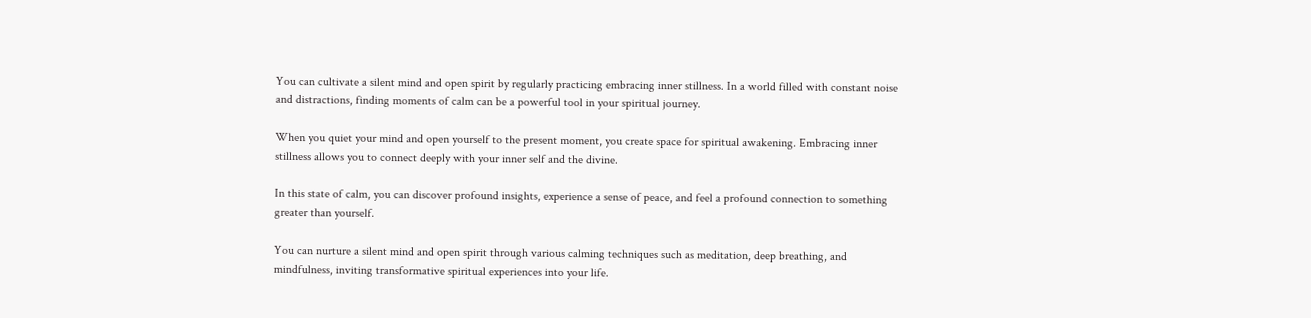You can cultivate a silent mind and open spirit by regularly practicing embracing inner stillness. In a world filled with constant noise and distractions, finding moments of calm can be a powerful tool in your spiritual journey.

When you quiet your mind and open yourself to the present moment, you create space for spiritual awakening. Embracing inner stillness allows you to connect deeply with your inner self and the divine.

In this state of calm, you can discover profound insights, experience a sense of peace, and feel a profound connection to something greater than yourself.

You can nurture a silent mind and open spirit through various calming techniques such as meditation, deep breathing, and mindfulness, inviting transformative spiritual experiences into your life.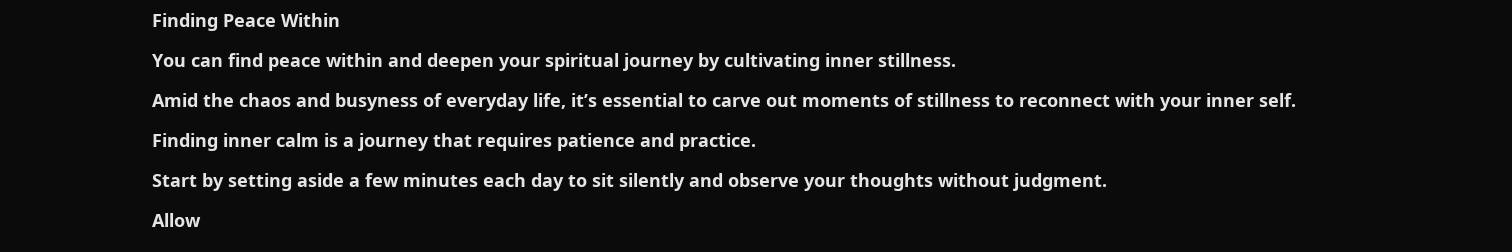Finding Peace Within

You can find peace within and deepen your spiritual journey by cultivating inner stillness.

Amid the chaos and busyness of everyday life, it’s essential to carve out moments of stillness to reconnect with your inner self.

Finding inner calm is a journey that requires patience and practice.

Start by setting aside a few minutes each day to sit silently and observe your thoughts without judgment.

Allow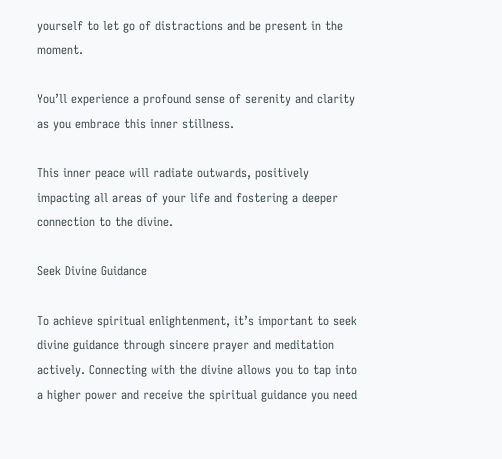yourself to let go of distractions and be present in the moment.

You’ll experience a profound sense of serenity and clarity as you embrace this inner stillness.

This inner peace will radiate outwards, positively impacting all areas of your life and fostering a deeper connection to the divine.

Seek Divine Guidance

To achieve spiritual enlightenment, it’s important to seek divine guidance through sincere prayer and meditation actively. Connecting with the divine allows you to tap into a higher power and receive the spiritual guidance you need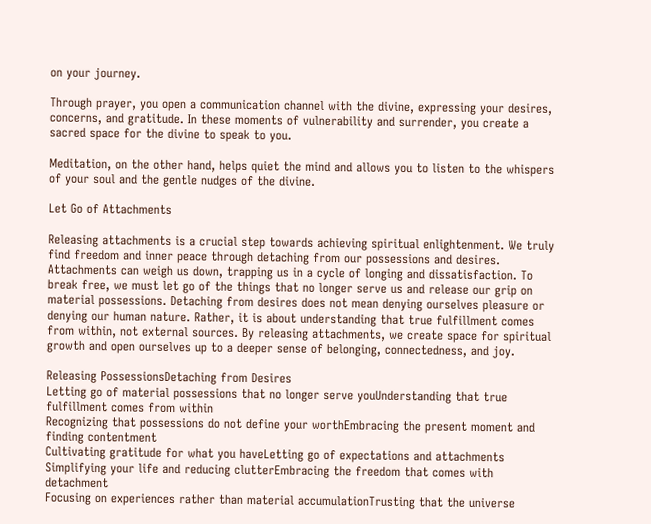on your journey.

Through prayer, you open a communication channel with the divine, expressing your desires, concerns, and gratitude. In these moments of vulnerability and surrender, you create a sacred space for the divine to speak to you.

Meditation, on the other hand, helps quiet the mind and allows you to listen to the whispers of your soul and the gentle nudges of the divine.

Let Go of Attachments

Releasing attachments is a crucial step towards achieving spiritual enlightenment. We truly find freedom and inner peace through detaching from our possessions and desires. Attachments can weigh us down, trapping us in a cycle of longing and dissatisfaction. To break free, we must let go of the things that no longer serve us and release our grip on material possessions. Detaching from desires does not mean denying ourselves pleasure or denying our human nature. Rather, it is about understanding that true fulfillment comes from within, not external sources. By releasing attachments, we create space for spiritual growth and open ourselves up to a deeper sense of belonging, connectedness, and joy.

Releasing PossessionsDetaching from Desires
Letting go of material possessions that no longer serve youUnderstanding that true fulfillment comes from within
Recognizing that possessions do not define your worthEmbracing the present moment and finding contentment
Cultivating gratitude for what you haveLetting go of expectations and attachments
Simplifying your life and reducing clutterEmbracing the freedom that comes with detachment
Focusing on experiences rather than material accumulationTrusting that the universe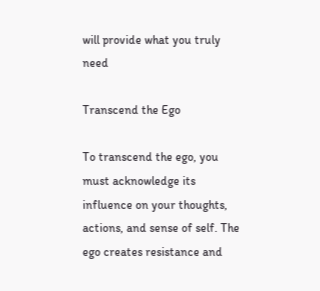will provide what you truly need

Transcend the Ego

To transcend the ego, you must acknowledge its influence on your thoughts, actions, and sense of self. The ego creates resistance and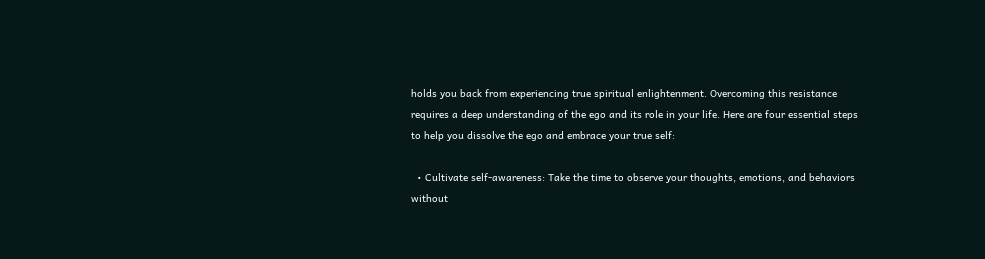holds you back from experiencing true spiritual enlightenment. Overcoming this resistance requires a deep understanding of the ego and its role in your life. Here are four essential steps to help you dissolve the ego and embrace your true self:

  • Cultivate self-awareness: Take the time to observe your thoughts, emotions, and behaviors without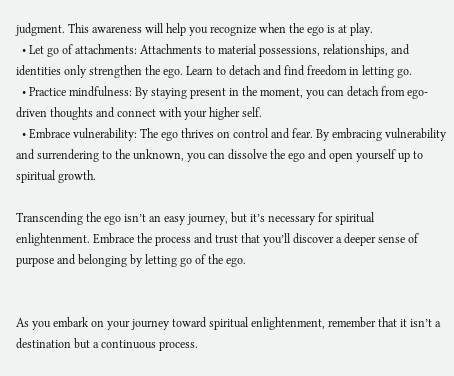judgment. This awareness will help you recognize when the ego is at play.
  • Let go of attachments: Attachments to material possessions, relationships, and identities only strengthen the ego. Learn to detach and find freedom in letting go.
  • Practice mindfulness: By staying present in the moment, you can detach from ego-driven thoughts and connect with your higher self.
  • Embrace vulnerability: The ego thrives on control and fear. By embracing vulnerability and surrendering to the unknown, you can dissolve the ego and open yourself up to spiritual growth.

Transcending the ego isn’t an easy journey, but it’s necessary for spiritual enlightenment. Embrace the process and trust that you’ll discover a deeper sense of purpose and belonging by letting go of the ego.


As you embark on your journey toward spiritual enlightenment, remember that it isn’t a destination but a continuous process.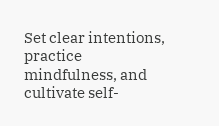Set clear intentions, practice mindfulness, and cultivate self-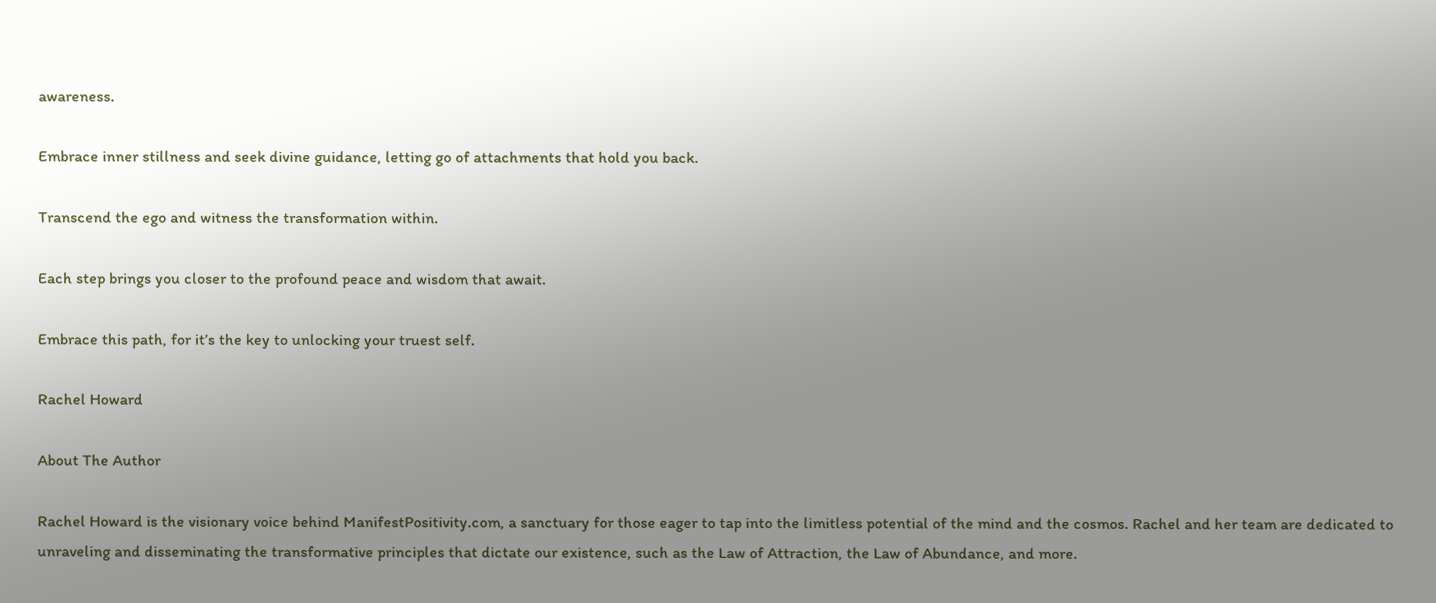awareness.

Embrace inner stillness and seek divine guidance, letting go of attachments that hold you back.

Transcend the ego and witness the transformation within.

Each step brings you closer to the profound peace and wisdom that await.

Embrace this path, for it’s the key to unlocking your truest self.

Rachel Howard

About The Author

Rachel Howard is the visionary voice behind ManifestPositivity.com, a sanctuary for those eager to tap into the limitless potential of the mind and the cosmos. Rachel and her team are dedicated to unraveling and disseminating the transformative principles that dictate our existence, such as the Law of Attraction, the Law of Abundance, and more.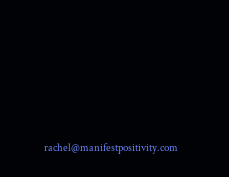rachel@manifestpositivity.com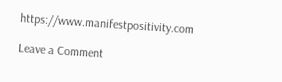https://www.manifestpositivity.com

Leave a Comment